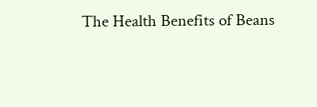The Health Benefits of Beans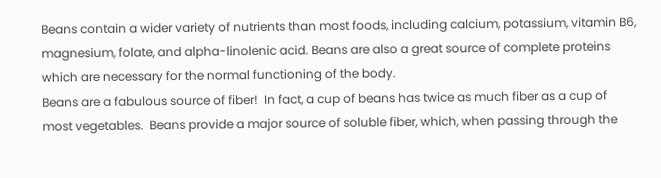Beans contain a wider variety of nutrients than most foods, including calcium, potassium, vitamin B6, magnesium, folate, and alpha-linolenic acid. Beans are also a great source of complete proteins which are necessary for the normal functioning of the body.
Beans are a fabulous source of fiber!  In fact, a cup of beans has twice as much fiber as a cup of most vegetables.  Beans provide a major source of soluble fiber, which, when passing through the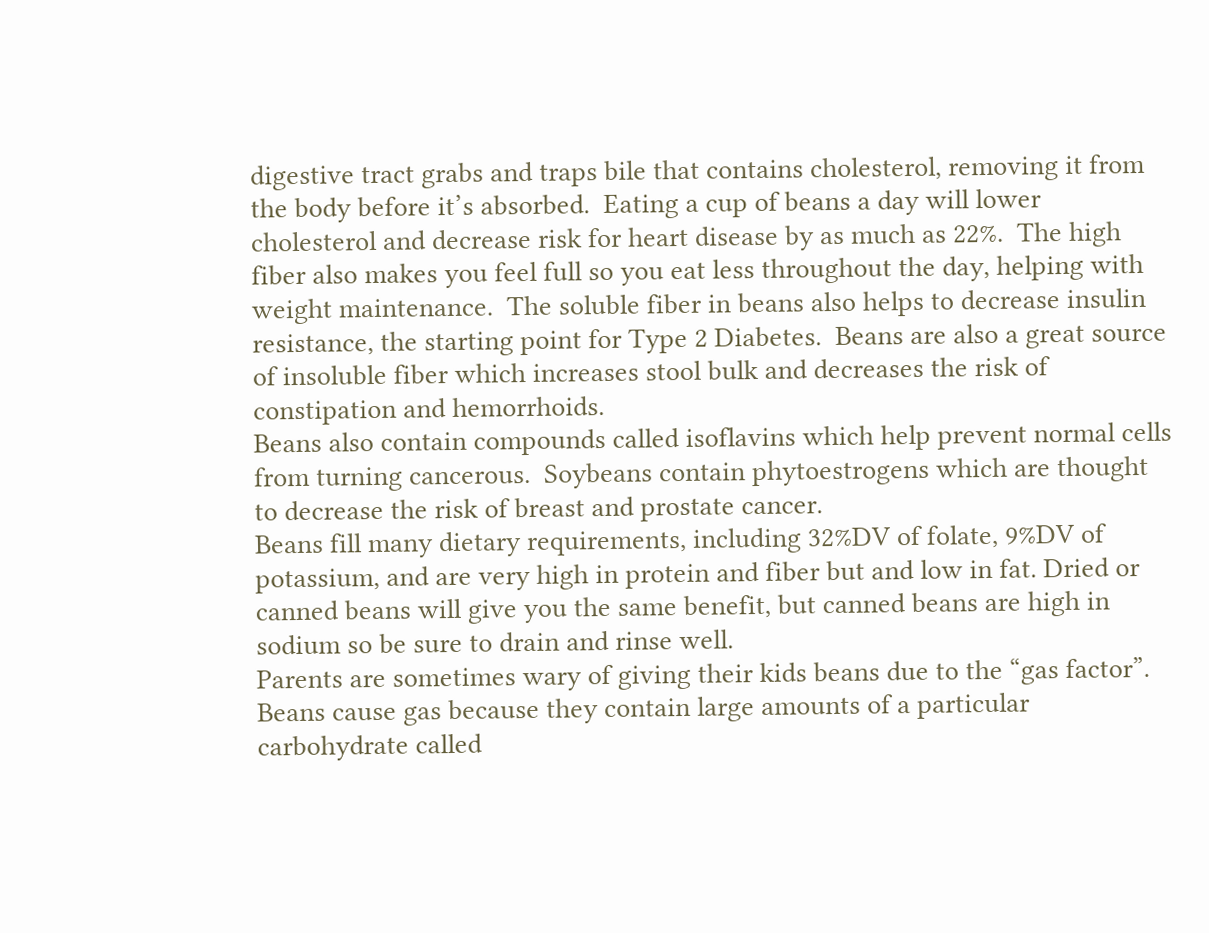digestive tract grabs and traps bile that contains cholesterol, removing it from the body before it’s absorbed.  Eating a cup of beans a day will lower cholesterol and decrease risk for heart disease by as much as 22%.  The high fiber also makes you feel full so you eat less throughout the day, helping with weight maintenance.  The soluble fiber in beans also helps to decrease insulin resistance, the starting point for Type 2 Diabetes.  Beans are also a great source of insoluble fiber which increases stool bulk and decreases the risk of constipation and hemorrhoids.
Beans also contain compounds called isoflavins which help prevent normal cells from turning cancerous.  Soybeans contain phytoestrogens which are thought to decrease the risk of breast and prostate cancer.
Beans fill many dietary requirements, including 32%DV of folate, 9%DV of potassium, and are very high in protein and fiber but and low in fat. Dried or canned beans will give you the same benefit, but canned beans are high in sodium so be sure to drain and rinse well.
Parents are sometimes wary of giving their kids beans due to the “gas factor”.  Beans cause gas because they contain large amounts of a particular carbohydrate called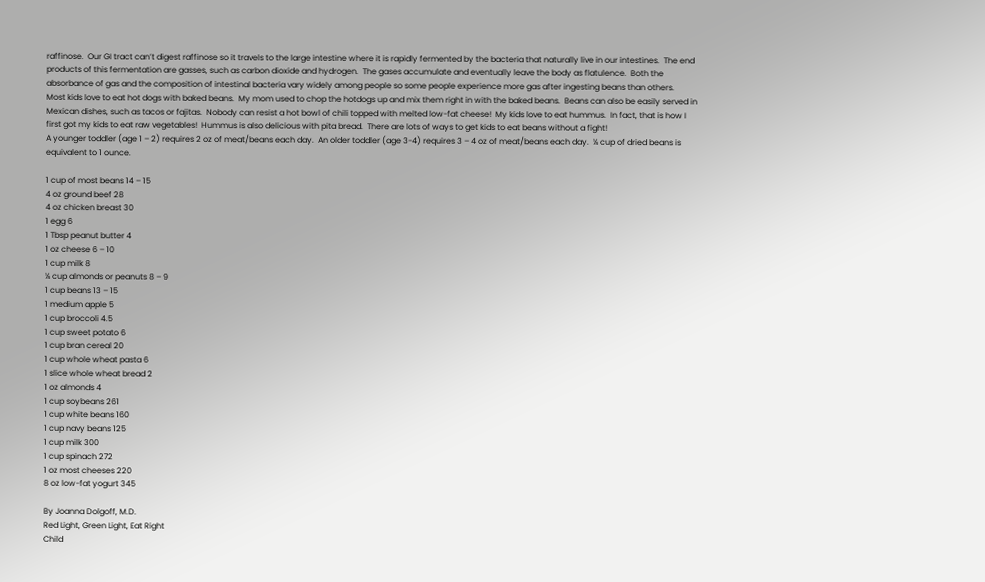raffinose.  Our GI tract can’t digest raffinose so it travels to the large intestine where it is rapidly fermented by the bacteria that naturally live in our intestines.  The end products of this fermentation are gasses, such as carbon dioxide and hydrogen.  The gases accumulate and eventually leave the body as flatulence.  Both the absorbance of gas and the composition of intestinal bacteria vary widely among people so some people experience more gas after ingesting beans than others.
Most kids love to eat hot dogs with baked beans.  My mom used to chop the hotdogs up and mix them right in with the baked beans.  Beans can also be easily served in Mexican dishes, such as tacos or fajitas.  Nobody can resist a hot bowl of chili topped with melted low-fat cheese!  My kids love to eat hummus.  In fact, that is how I first got my kids to eat raw vegetables!  Hummus is also delicious with pita bread.  There are lots of ways to get kids to eat beans without a fight!
A younger toddler (age 1 – 2) requires 2 oz of meat/beans each day.  An older toddler (age 3-4) requires 3 – 4 oz of meat/beans each day.  ¼ cup of dried beans is equivalent to 1 ounce.

1 cup of most beans 14 – 15
4 oz ground beef 28
4 oz chicken breast 30
1 egg 6
1 Tbsp peanut butter 4
1 oz cheese 6 – 10
1 cup milk 8
¼ cup almonds or peanuts 8 – 9
1 cup beans 13 – 15
1 medium apple 5
1 cup broccoli 4.5
1 cup sweet potato 6
1 cup bran cereal 20
1 cup whole wheat pasta 6
1 slice whole wheat bread 2
1 oz almonds 4
1 cup soybeans 261
1 cup white beans 160
1 cup navy beans 125
1 cup milk 300
1 cup spinach 272
1 oz most cheeses 220
8 oz low-fat yogurt 345

By Joanna Dolgoff, M.D.
Red Light, Green Light, Eat Right
Child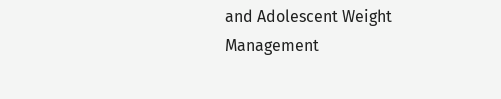and Adolescent Weight Management